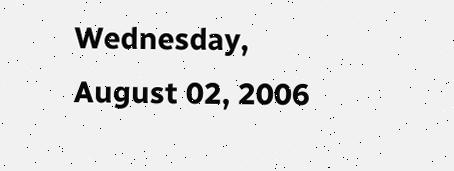Wednesday, August 02, 2006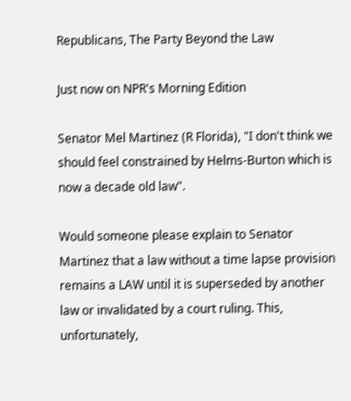Republicans, The Party Beyond the Law

Just now on NPR's Morning Edition

Senator Mel Martinez (R Florida), "I don't think we should feel constrained by Helms-Burton which is now a decade old law".

Would someone please explain to Senator Martinez that a law without a time lapse provision remains a LAW until it is superseded by another law or invalidated by a court ruling. This, unfortunately,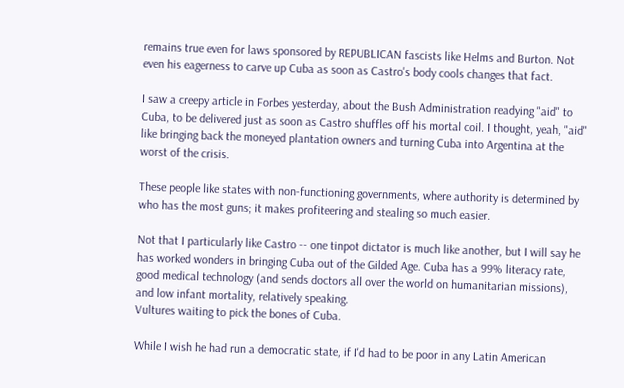remains true even for laws sponsored by REPUBLICAN fascists like Helms and Burton. Not even his eagerness to carve up Cuba as soon as Castro's body cools changes that fact.

I saw a creepy article in Forbes yesterday, about the Bush Administration readying "aid" to Cuba, to be delivered just as soon as Castro shuffles off his mortal coil. I thought, yeah, "aid" like bringing back the moneyed plantation owners and turning Cuba into Argentina at the worst of the crisis.

These people like states with non-functioning governments, where authority is determined by who has the most guns; it makes profiteering and stealing so much easier.

Not that I particularly like Castro -- one tinpot dictator is much like another, but I will say he has worked wonders in bringing Cuba out of the Gilded Age. Cuba has a 99% literacy rate, good medical technology (and sends doctors all over the world on humanitarian missions), and low infant mortality, relatively speaking.
Vultures waiting to pick the bones of Cuba.

While I wish he had run a democratic state, if I'd had to be poor in any Latin American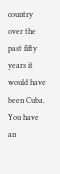country over the past fifty years it would have been Cuba.
You have an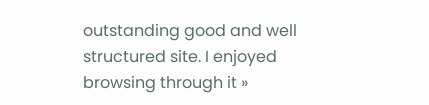outstanding good and well structured site. I enjoyed browsing through it »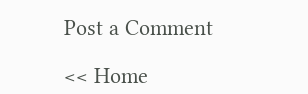Post a Comment

<< Home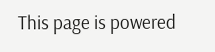This page is powered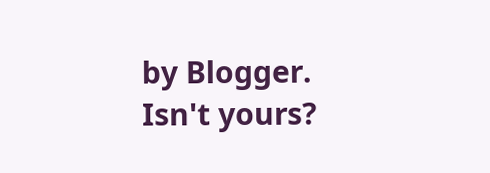by Blogger. Isn't yours?